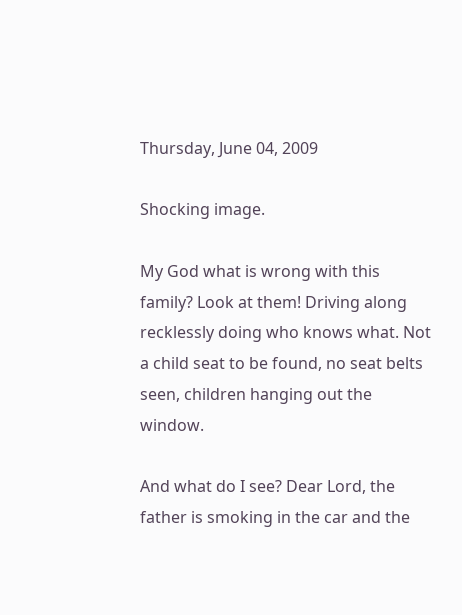Thursday, June 04, 2009

Shocking image.

My God what is wrong with this family? Look at them! Driving along recklessly doing who knows what. Not a child seat to be found, no seat belts seen, children hanging out the window.

And what do I see? Dear Lord, the father is smoking in the car and the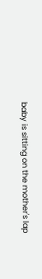baby is sitting on the mother's lap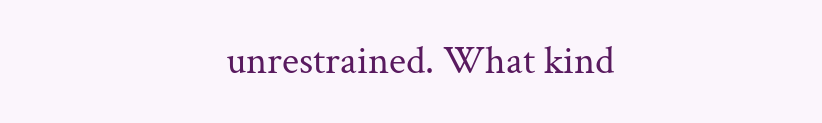unrestrained. What kind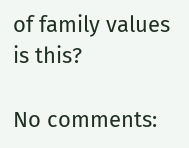of family values is this?

No comments: